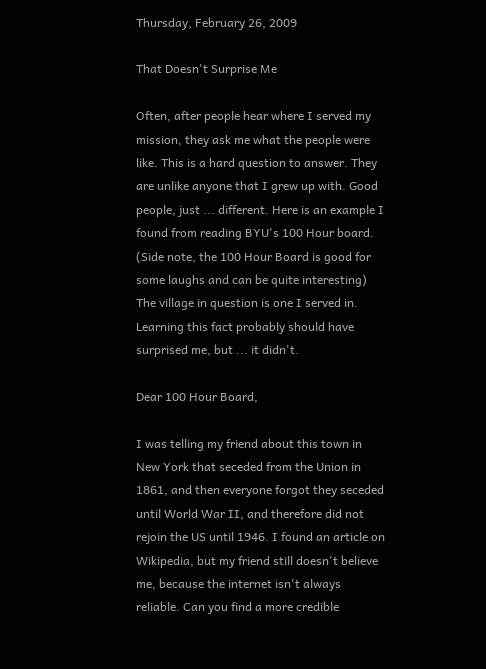Thursday, February 26, 2009

That Doesn't Surprise Me

Often, after people hear where I served my mission, they ask me what the people were like. This is a hard question to answer. They are unlike anyone that I grew up with. Good people, just ... different. Here is an example I found from reading BYU's 100 Hour board. (Side note, the 100 Hour Board is good for some laughs and can be quite interesting) The village in question is one I served in. Learning this fact probably should have surprised me, but ... it didn't.

Dear 100 Hour Board,

I was telling my friend about this town in New York that seceded from the Union in 1861, and then everyone forgot they seceded until World War II, and therefore did not rejoin the US until 1946. I found an article on Wikipedia, but my friend still doesn't believe me, because the internet isn't always reliable. Can you find a more credible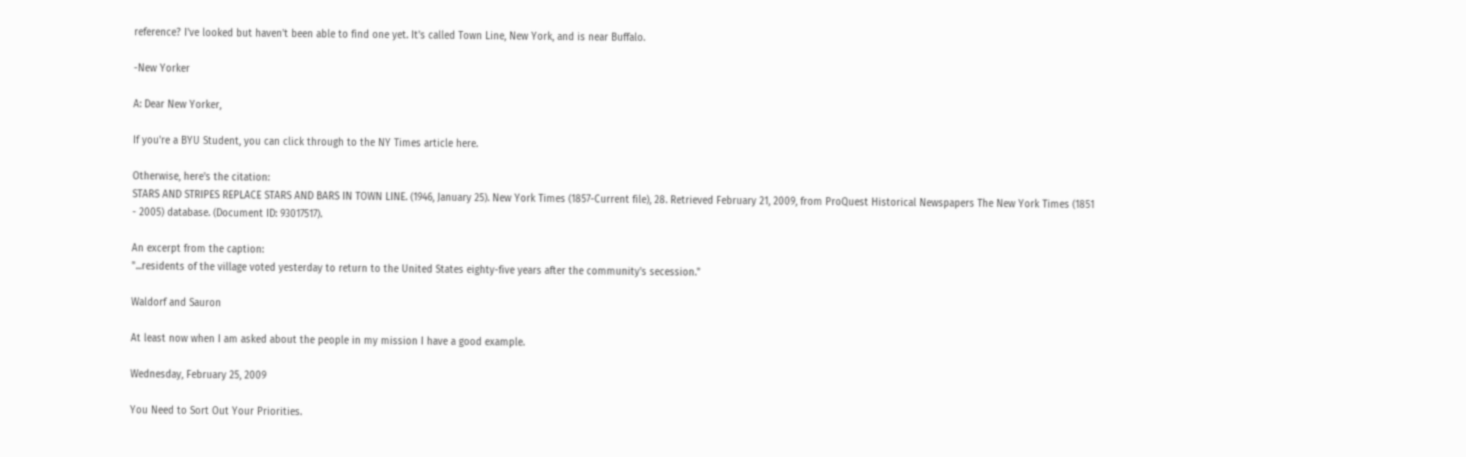reference? I've looked but haven't been able to find one yet. It's called Town Line, New York, and is near Buffalo.

-New Yorker

A: Dear New Yorker,

If you're a BYU Student, you can click through to the NY Times article here.

Otherwise, here's the citation:
STARS AND STRIPES REPLACE STARS AND BARS IN TOWN LINE. (1946, January 25). New York Times (1857-Current file), 28. Retrieved February 21, 2009, from ProQuest Historical Newspapers The New York Times (1851 - 2005) database. (Document ID: 93017517).

An excerpt from the caption:
"...residents of the village voted yesterday to return to the United States eighty-five years after the community's secession."

Waldorf and Sauron

At least now when I am asked about the people in my mission I have a good example.

Wednesday, February 25, 2009

You Need to Sort Out Your Priorities.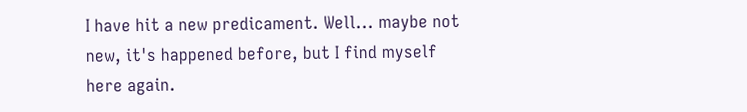I have hit a new predicament. Well... maybe not new, it's happened before, but I find myself here again.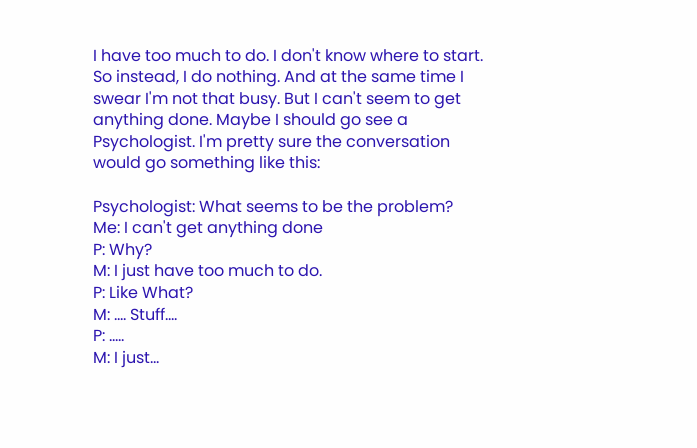I have too much to do. I don't know where to start. So instead, I do nothing. And at the same time I swear I'm not that busy. But I can't seem to get anything done. Maybe I should go see a Psychologist. I'm pretty sure the conversation would go something like this:

Psychologist: What seems to be the problem?
Me: I can't get anything done
P: Why?
M: I just have too much to do.
P: Like What?
M: .... Stuff....
P: .....
M: I just...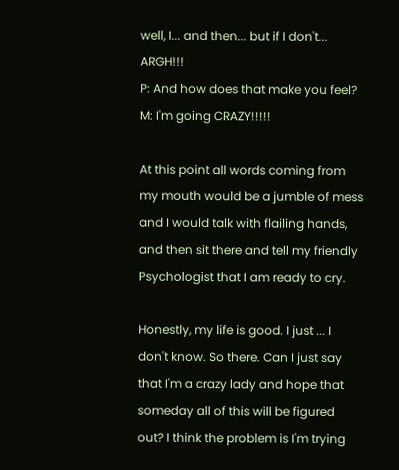well, I... and then... but if I don't... ARGH!!!
P: And how does that make you feel?
M: I'm going CRAZY!!!!!

At this point all words coming from my mouth would be a jumble of mess and I would talk with flailing hands, and then sit there and tell my friendly Psychologist that I am ready to cry.

Honestly, my life is good. I just ... I don't know. So there. Can I just say that I'm a crazy lady and hope that someday all of this will be figured out? I think the problem is I'm trying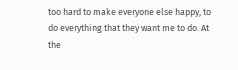too hard to make everyone else happy, to do everything that they want me to do. At the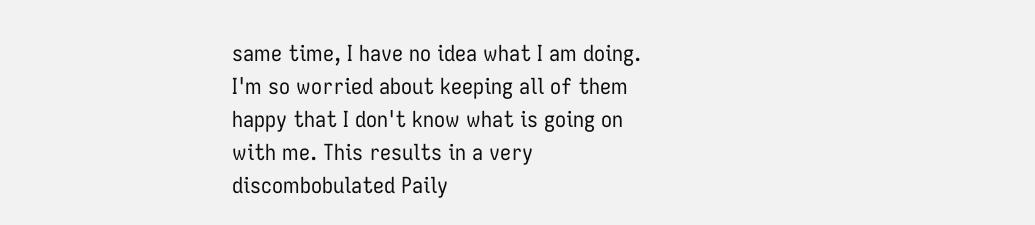same time, I have no idea what I am doing. I'm so worried about keeping all of them happy that I don't know what is going on with me. This results in a very discombobulated Paily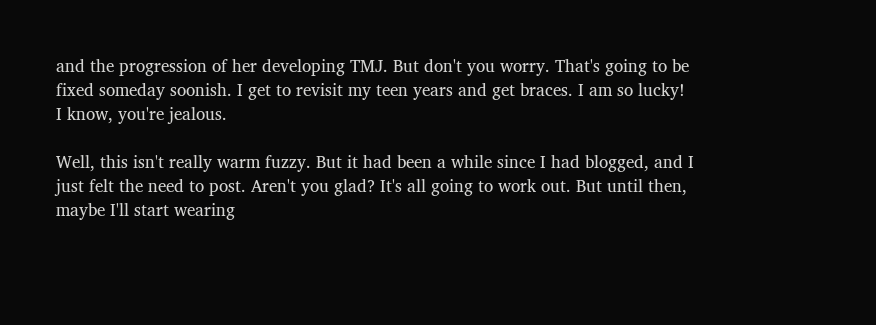and the progression of her developing TMJ. But don't you worry. That's going to be fixed someday soonish. I get to revisit my teen years and get braces. I am so lucky! I know, you're jealous.

Well, this isn't really warm fuzzy. But it had been a while since I had blogged, and I just felt the need to post. Aren't you glad? It's all going to work out. But until then, maybe I'll start wearing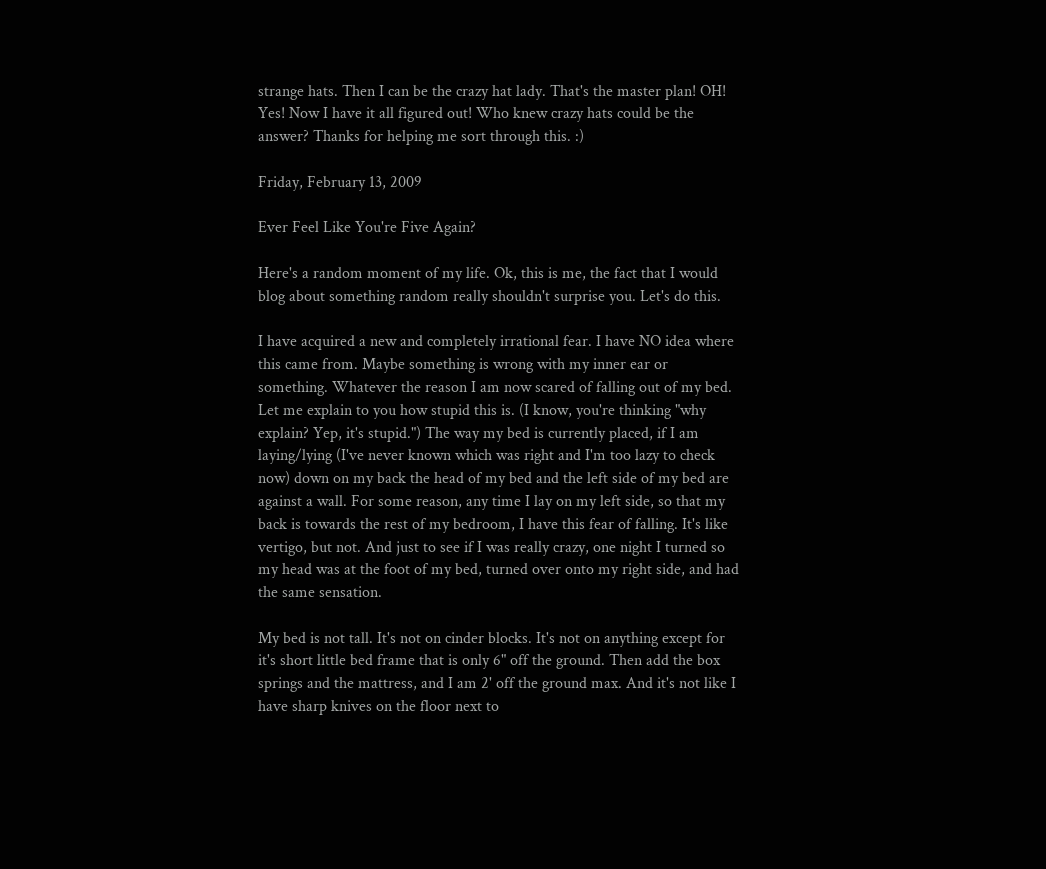strange hats. Then I can be the crazy hat lady. That's the master plan! OH! Yes! Now I have it all figured out! Who knew crazy hats could be the answer? Thanks for helping me sort through this. :)

Friday, February 13, 2009

Ever Feel Like You're Five Again?

Here's a random moment of my life. Ok, this is me, the fact that I would blog about something random really shouldn't surprise you. Let's do this.

I have acquired a new and completely irrational fear. I have NO idea where this came from. Maybe something is wrong with my inner ear or something. Whatever the reason I am now scared of falling out of my bed. Let me explain to you how stupid this is. (I know, you're thinking "why explain? Yep, it's stupid.") The way my bed is currently placed, if I am laying/lying (I've never known which was right and I'm too lazy to check now) down on my back the head of my bed and the left side of my bed are against a wall. For some reason, any time I lay on my left side, so that my back is towards the rest of my bedroom, I have this fear of falling. It's like vertigo, but not. And just to see if I was really crazy, one night I turned so my head was at the foot of my bed, turned over onto my right side, and had the same sensation.

My bed is not tall. It's not on cinder blocks. It's not on anything except for it's short little bed frame that is only 6" off the ground. Then add the box springs and the mattress, and I am 2' off the ground max. And it's not like I have sharp knives on the floor next to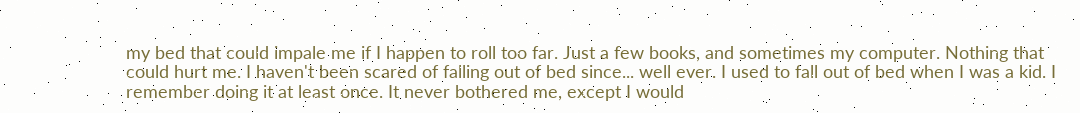my bed that could impale me if I happen to roll too far. Just a few books, and sometimes my computer. Nothing that could hurt me. I haven't been scared of falling out of bed since... well ever. I used to fall out of bed when I was a kid. I remember doing it at least once. It never bothered me, except I would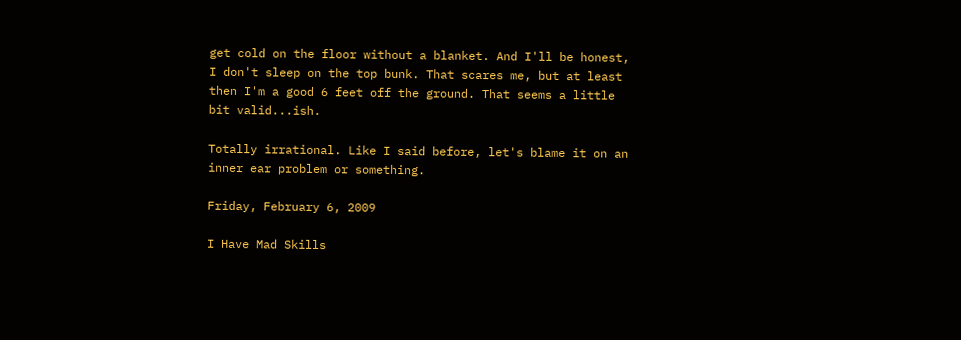get cold on the floor without a blanket. And I'll be honest, I don't sleep on the top bunk. That scares me, but at least then I'm a good 6 feet off the ground. That seems a little bit valid...ish.

Totally irrational. Like I said before, let's blame it on an inner ear problem or something.

Friday, February 6, 2009

I Have Mad Skills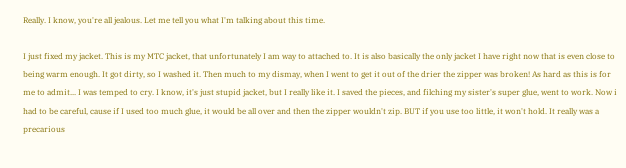Really. I know, you're all jealous. Let me tell you what I'm talking about this time.

I just fixed my jacket. This is my MTC jacket, that unfortunately I am way to attached to. It is also basically the only jacket I have right now that is even close to being warm enough. It got dirty, so I washed it. Then much to my dismay, when I went to get it out of the drier the zipper was broken! As hard as this is for me to admit... I was temped to cry. I know, it's just stupid jacket, but I really like it. I saved the pieces, and filching my sister's super glue, went to work. Now i had to be careful, cause if I used too much glue, it would be all over and then the zipper wouldn't zip. BUT if you use too little, it won't hold. It really was a precarious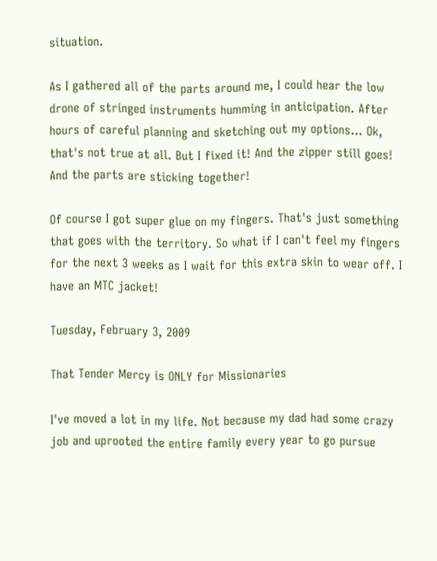situation.

As I gathered all of the parts around me, I could hear the low drone of stringed instruments humming in anticipation. After hours of careful planning and sketching out my options... Ok, that's not true at all. But I fixed it! And the zipper still goes! And the parts are sticking together!

Of course I got super glue on my fingers. That's just something that goes with the territory. So what if I can't feel my fingers for the next 3 weeks as I wait for this extra skin to wear off. I have an MTC jacket!

Tuesday, February 3, 2009

That Tender Mercy is ONLY for Missionaries

I've moved a lot in my life. Not because my dad had some crazy job and uprooted the entire family every year to go pursue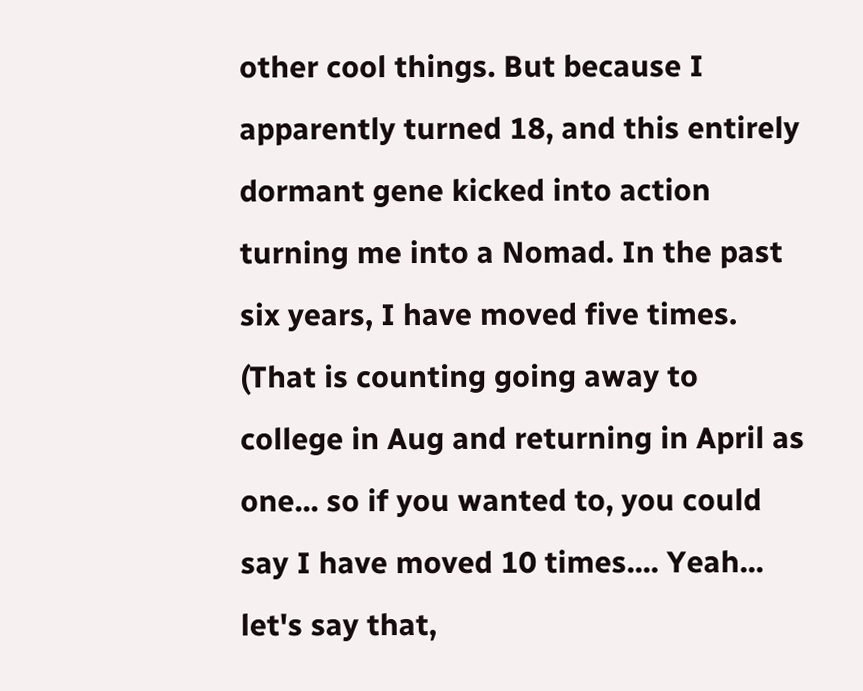other cool things. But because I apparently turned 18, and this entirely dormant gene kicked into action turning me into a Nomad. In the past six years, I have moved five times. (That is counting going away to college in Aug and returning in April as one... so if you wanted to, you could say I have moved 10 times.... Yeah... let's say that,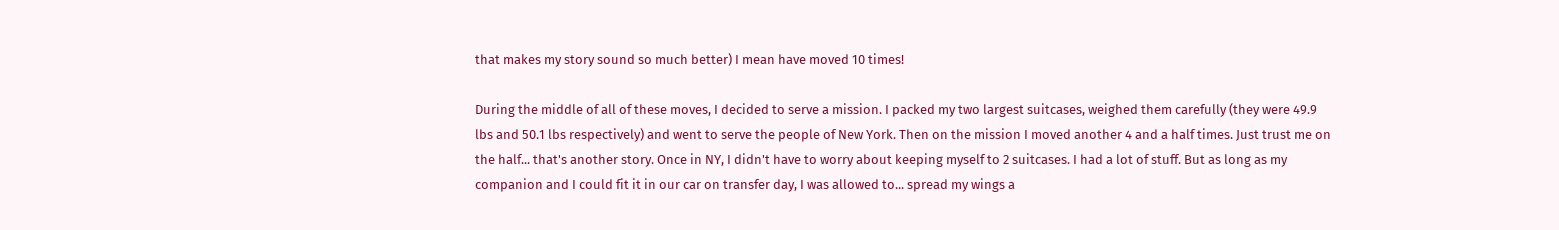that makes my story sound so much better) I mean have moved 10 times!

During the middle of all of these moves, I decided to serve a mission. I packed my two largest suitcases, weighed them carefully (they were 49.9 lbs and 50.1 lbs respectively) and went to serve the people of New York. Then on the mission I moved another 4 and a half times. Just trust me on the half... that's another story. Once in NY, I didn't have to worry about keeping myself to 2 suitcases. I had a lot of stuff. But as long as my companion and I could fit it in our car on transfer day, I was allowed to... spread my wings a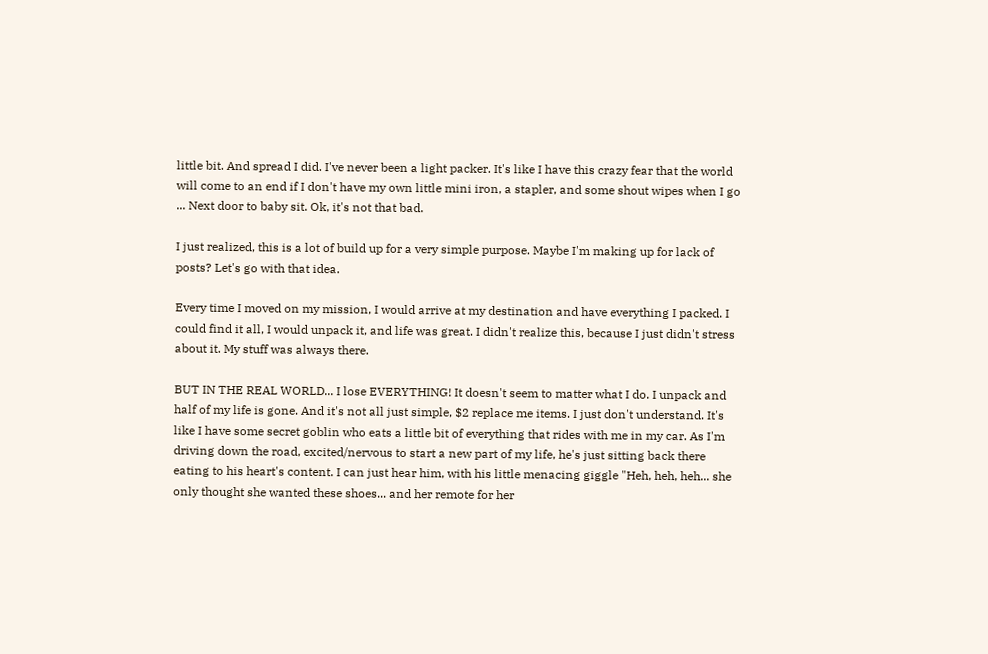little bit. And spread I did. I've never been a light packer. It's like I have this crazy fear that the world will come to an end if I don't have my own little mini iron, a stapler, and some shout wipes when I go ... Next door to baby sit. Ok, it's not that bad.

I just realized, this is a lot of build up for a very simple purpose. Maybe I'm making up for lack of posts? Let's go with that idea.

Every time I moved on my mission, I would arrive at my destination and have everything I packed. I could find it all, I would unpack it, and life was great. I didn't realize this, because I just didn't stress about it. My stuff was always there.

BUT IN THE REAL WORLD... I lose EVERYTHING! It doesn't seem to matter what I do. I unpack and half of my life is gone. And it's not all just simple, $2 replace me items. I just don't understand. It's like I have some secret goblin who eats a little bit of everything that rides with me in my car. As I'm driving down the road, excited/nervous to start a new part of my life, he's just sitting back there eating to his heart's content. I can just hear him, with his little menacing giggle "Heh, heh, heh... she only thought she wanted these shoes... and her remote for her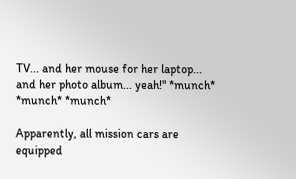TV... and her mouse for her laptop... and her photo album... yeah!" *munch* *munch* *munch*

Apparently, all mission cars are equipped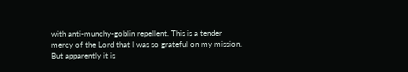with anti-munchy-goblin repellent. This is a tender mercy of the Lord that I was so grateful on my mission. But apparently it is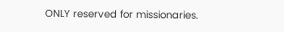ONLY reserved for missionaries.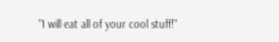"I will eat all of your cool stuff!"